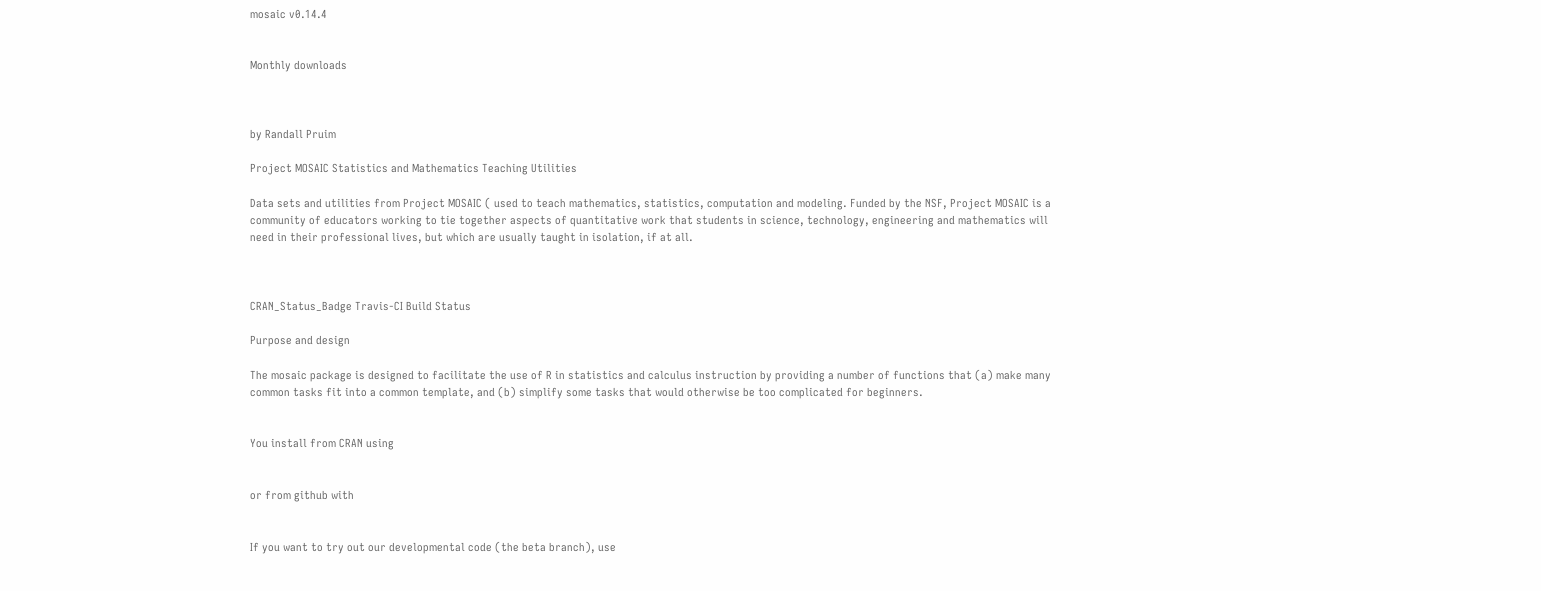mosaic v0.14.4


Monthly downloads



by Randall Pruim

Project MOSAIC Statistics and Mathematics Teaching Utilities

Data sets and utilities from Project MOSAIC ( used to teach mathematics, statistics, computation and modeling. Funded by the NSF, Project MOSAIC is a community of educators working to tie together aspects of quantitative work that students in science, technology, engineering and mathematics will need in their professional lives, but which are usually taught in isolation, if at all.



CRAN_Status_Badge Travis-CI Build Status

Purpose and design

The mosaic package is designed to facilitate the use of R in statistics and calculus instruction by providing a number of functions that (a) make many common tasks fit into a common template, and (b) simplify some tasks that would otherwise be too complicated for beginners.


You install from CRAN using


or from github with


If you want to try out our developmental code (the beta branch), use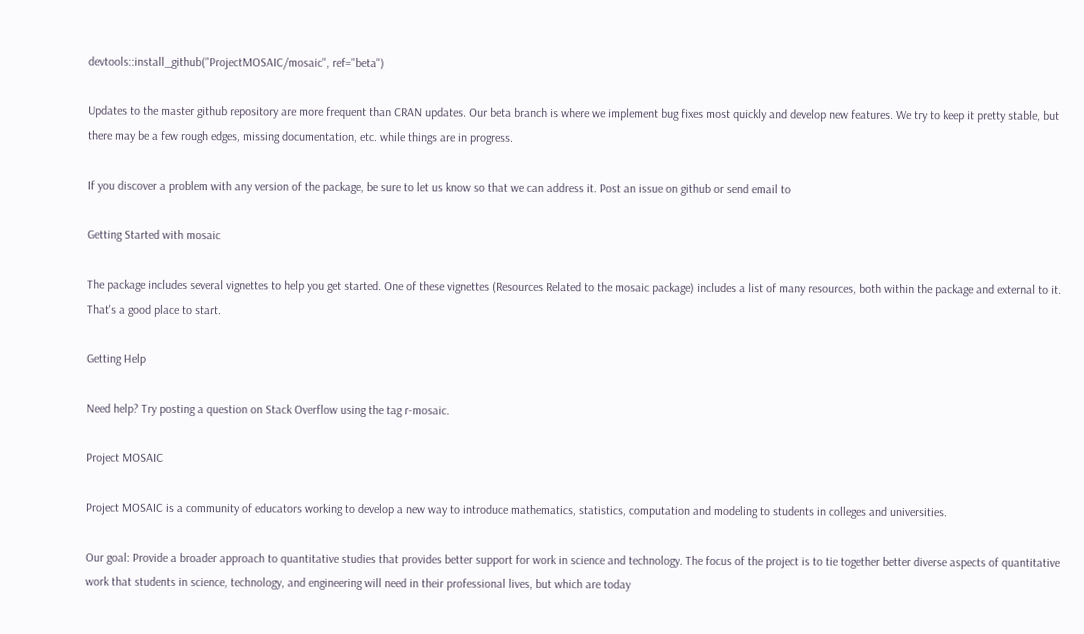devtools::install_github("ProjectMOSAIC/mosaic", ref="beta")

Updates to the master github repository are more frequent than CRAN updates. Our beta branch is where we implement bug fixes most quickly and develop new features. We try to keep it pretty stable, but there may be a few rough edges, missing documentation, etc. while things are in progress.

If you discover a problem with any version of the package, be sure to let us know so that we can address it. Post an issue on github or send email to

Getting Started with mosaic

The package includes several vignettes to help you get started. One of these vignettes (Resources Related to the mosaic package) includes a list of many resources, both within the package and external to it. That's a good place to start.

Getting Help

Need help? Try posting a question on Stack Overflow using the tag r-mosaic.

Project MOSAIC

Project MOSAIC is a community of educators working to develop a new way to introduce mathematics, statistics, computation and modeling to students in colleges and universities.

Our goal: Provide a broader approach to quantitative studies that provides better support for work in science and technology. The focus of the project is to tie together better diverse aspects of quantitative work that students in science, technology, and engineering will need in their professional lives, but which are today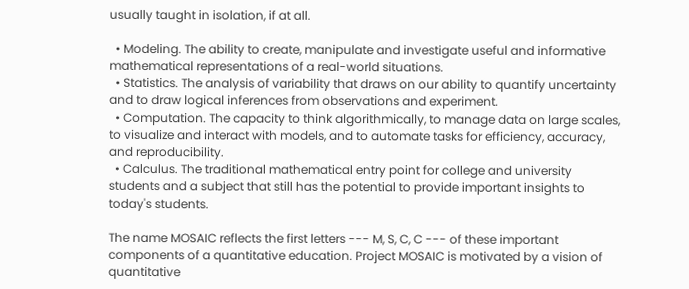usually taught in isolation, if at all.

  • Modeling. The ability to create, manipulate and investigate useful and informative mathematical representations of a real-world situations.
  • Statistics. The analysis of variability that draws on our ability to quantify uncertainty and to draw logical inferences from observations and experiment.
  • Computation. The capacity to think algorithmically, to manage data on large scales, to visualize and interact with models, and to automate tasks for efficiency, accuracy, and reproducibility.
  • Calculus. The traditional mathematical entry point for college and university students and a subject that still has the potential to provide important insights to today's students.

The name MOSAIC reflects the first letters --- M, S, C, C --- of these important components of a quantitative education. Project MOSAIC is motivated by a vision of quantitative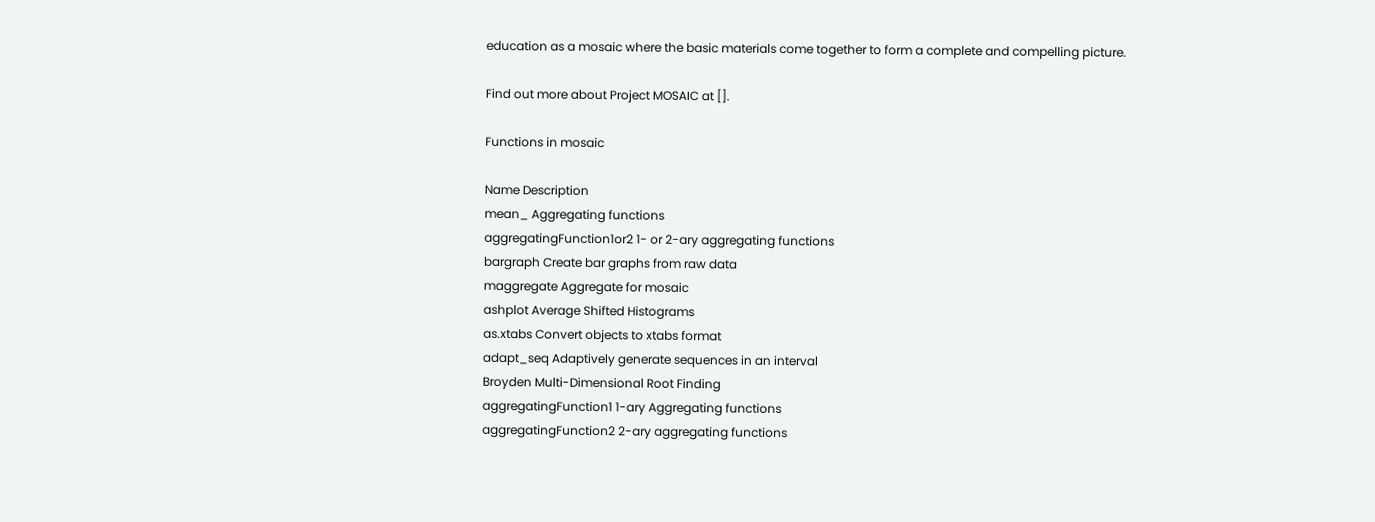education as a mosaic where the basic materials come together to form a complete and compelling picture.

Find out more about Project MOSAIC at [].

Functions in mosaic

Name Description
mean_ Aggregating functions
aggregatingFunction1or2 1- or 2-ary aggregating functions
bargraph Create bar graphs from raw data
maggregate Aggregate for mosaic
ashplot Average Shifted Histograms
as.xtabs Convert objects to xtabs format
adapt_seq Adaptively generate sequences in an interval
Broyden Multi-Dimensional Root Finding
aggregatingFunction1 1-ary Aggregating functions
aggregatingFunction2 2-ary aggregating functions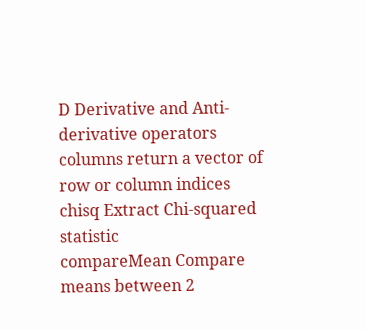D Derivative and Anti-derivative operators
columns return a vector of row or column indices
chisq Extract Chi-squared statistic
compareMean Compare means between 2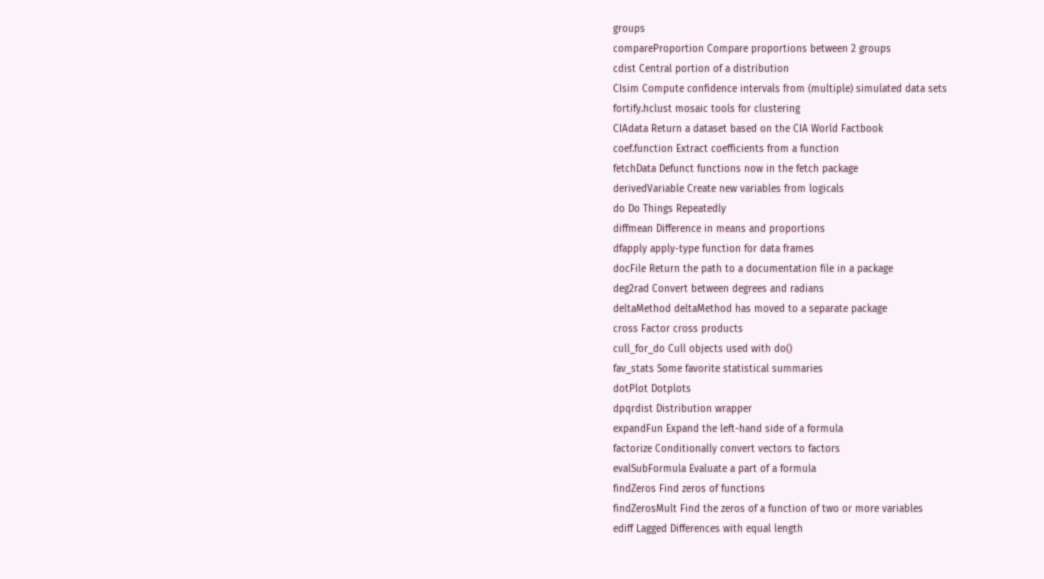groups
compareProportion Compare proportions between 2 groups
cdist Central portion of a distribution
CIsim Compute confidence intervals from (multiple) simulated data sets
fortify.hclust mosaic tools for clustering
CIAdata Return a dataset based on the CIA World Factbook
coef.function Extract coefficients from a function
fetchData Defunct functions now in the fetch package
derivedVariable Create new variables from logicals
do Do Things Repeatedly
diffmean Difference in means and proportions
dfapply apply-type function for data frames
docFile Return the path to a documentation file in a package
deg2rad Convert between degrees and radians
deltaMethod deltaMethod has moved to a separate package
cross Factor cross products
cull_for_do Cull objects used with do()
fav_stats Some favorite statistical summaries
dotPlot Dotplots
dpqrdist Distribution wrapper
expandFun Expand the left-hand side of a formula
factorize Conditionally convert vectors to factors
evalSubFormula Evaluate a part of a formula
findZeros Find zeros of functions
findZerosMult Find the zeros of a function of two or more variables
ediff Lagged Differences with equal length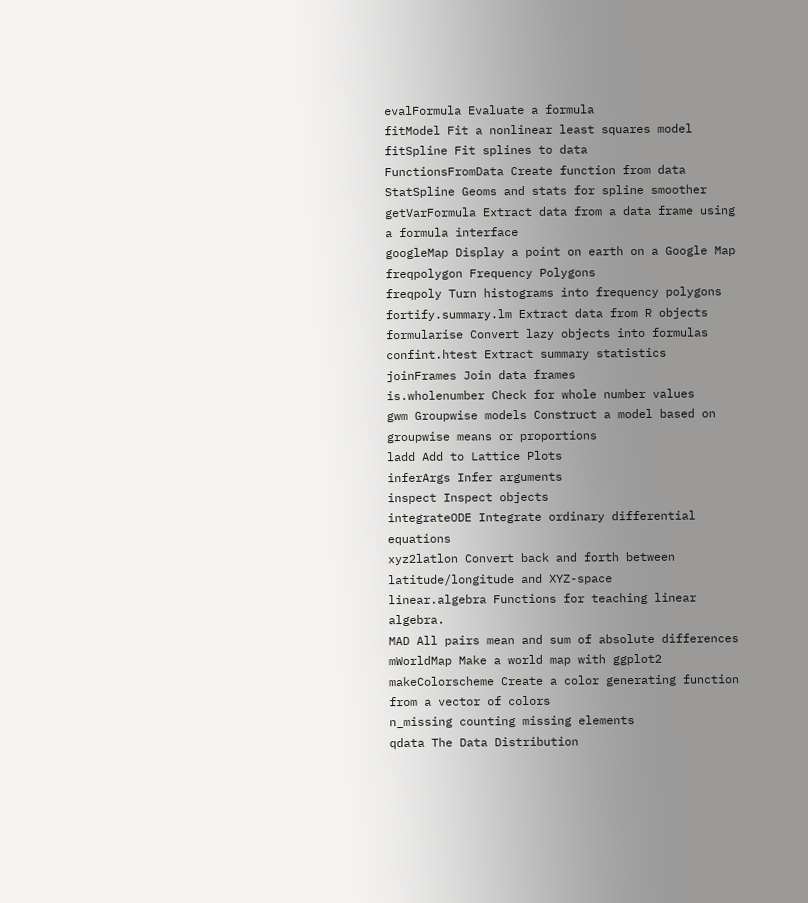evalFormula Evaluate a formula
fitModel Fit a nonlinear least squares model
fitSpline Fit splines to data
FunctionsFromData Create function from data
StatSpline Geoms and stats for spline smoother
getVarFormula Extract data from a data frame using a formula interface
googleMap Display a point on earth on a Google Map
freqpolygon Frequency Polygons
freqpoly Turn histograms into frequency polygons
fortify.summary.lm Extract data from R objects
formularise Convert lazy objects into formulas
confint.htest Extract summary statistics
joinFrames Join data frames
is.wholenumber Check for whole number values
gwm Groupwise models Construct a model based on groupwise means or proportions
ladd Add to Lattice Plots
inferArgs Infer arguments
inspect Inspect objects
integrateODE Integrate ordinary differential equations
xyz2latlon Convert back and forth between latitude/longitude and XYZ-space
linear.algebra Functions for teaching linear algebra.
MAD All pairs mean and sum of absolute differences
mWorldMap Make a world map with ggplot2
makeColorscheme Create a color generating function from a vector of colors
n_missing counting missing elements
qdata The Data Distribution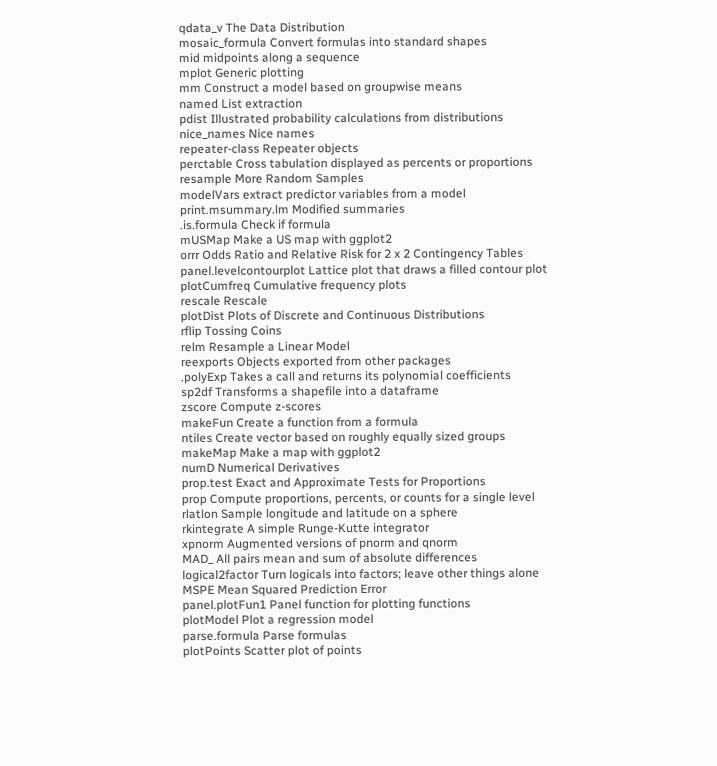qdata_v The Data Distribution
mosaic_formula Convert formulas into standard shapes
mid midpoints along a sequence
mplot Generic plotting
mm Construct a model based on groupwise means
named List extraction
pdist Illustrated probability calculations from distributions
nice_names Nice names
repeater-class Repeater objects
perctable Cross tabulation displayed as percents or proportions
resample More Random Samples
modelVars extract predictor variables from a model
print.msummary.lm Modified summaries
.is.formula Check if formula
mUSMap Make a US map with ggplot2
orrr Odds Ratio and Relative Risk for 2 x 2 Contingency Tables
panel.levelcontourplot Lattice plot that draws a filled contour plot
plotCumfreq Cumulative frequency plots
rescale Rescale
plotDist Plots of Discrete and Continuous Distributions
rflip Tossing Coins
relm Resample a Linear Model
reexports Objects exported from other packages
.polyExp Takes a call and returns its polynomial coefficients
sp2df Transforms a shapefile into a dataframe
zscore Compute z-scores
makeFun Create a function from a formula
ntiles Create vector based on roughly equally sized groups
makeMap Make a map with ggplot2
numD Numerical Derivatives
prop.test Exact and Approximate Tests for Proportions
prop Compute proportions, percents, or counts for a single level
rlatlon Sample longitude and latitude on a sphere
rkintegrate A simple Runge-Kutte integrator
xpnorm Augmented versions of pnorm and qnorm
MAD_ All pairs mean and sum of absolute differences
logical2factor Turn logicals into factors; leave other things alone
MSPE Mean Squared Prediction Error
panel.plotFun1 Panel function for plotting functions
plotModel Plot a regression model
parse.formula Parse formulas
plotPoints Scatter plot of points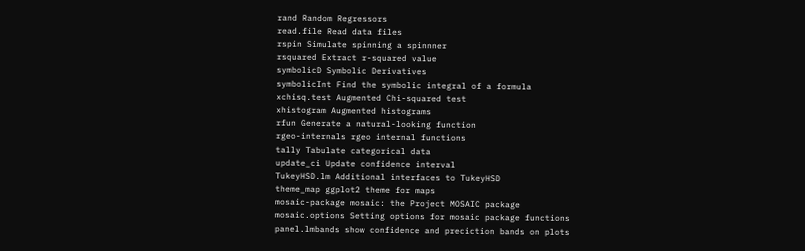rand Random Regressors
read.file Read data files
rspin Simulate spinning a spinnner
rsquared Extract r-squared value
symbolicD Symbolic Derivatives
symbolicInt Find the symbolic integral of a formula
xchisq.test Augmented Chi-squared test
xhistogram Augmented histograms
rfun Generate a natural-looking function
rgeo-internals rgeo internal functions
tally Tabulate categorical data
update_ci Update confidence interval
TukeyHSD.lm Additional interfaces to TukeyHSD
theme_map ggplot2 theme for maps
mosaic-package mosaic: the Project MOSAIC package
mosaic.options Setting options for mosaic package functions
panel.lmbands show confidence and preciction bands on plots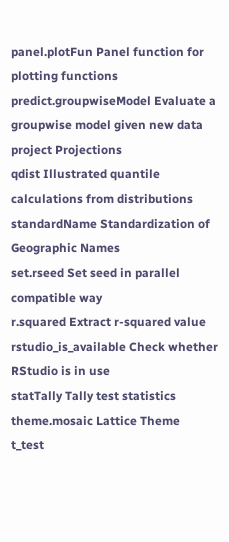panel.plotFun Panel function for plotting functions
predict.groupwiseModel Evaluate a groupwise model given new data
project Projections
qdist Illustrated quantile calculations from distributions
standardName Standardization of Geographic Names
set.rseed Set seed in parallel compatible way
r.squared Extract r-squared value
rstudio_is_available Check whether RStudio is in use
statTally Tally test statistics
theme.mosaic Lattice Theme
t_test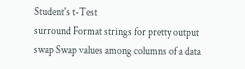Student's t-Test
surround Format strings for pretty output
swap Swap values among columns of a data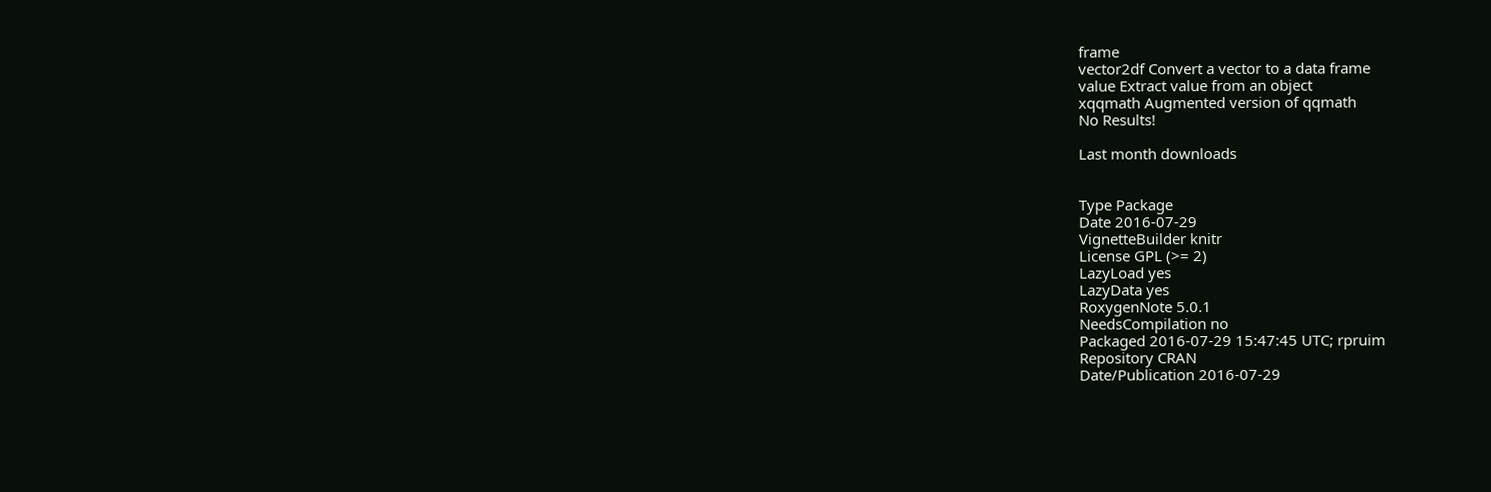frame
vector2df Convert a vector to a data frame
value Extract value from an object
xqqmath Augmented version of qqmath
No Results!

Last month downloads


Type Package
Date 2016-07-29
VignetteBuilder knitr
License GPL (>= 2)
LazyLoad yes
LazyData yes
RoxygenNote 5.0.1
NeedsCompilation no
Packaged 2016-07-29 15:47:45 UTC; rpruim
Repository CRAN
Date/Publication 2016-07-29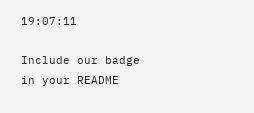19:07:11

Include our badge in your README